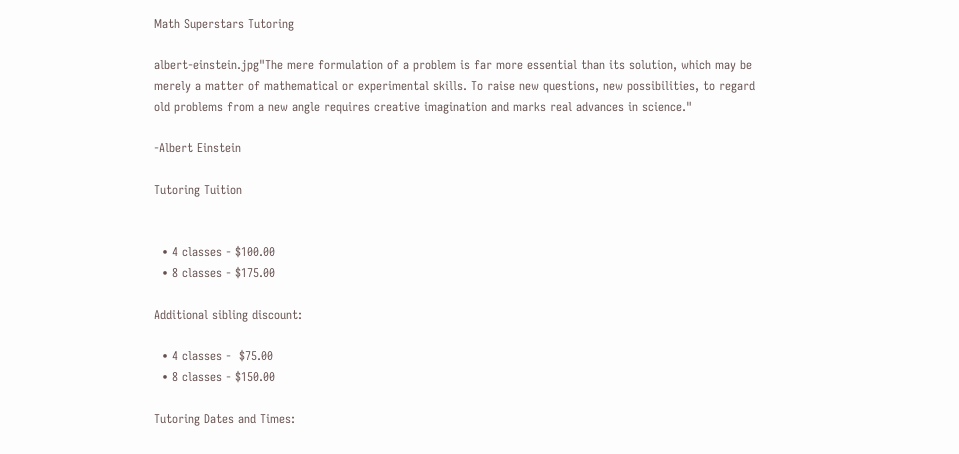Math Superstars Tutoring

albert-einstein.jpg"The mere formulation of a problem is far more essential than its solution, which may be merely a matter of mathematical or experimental skills. To raise new questions, new possibilities, to regard old problems from a new angle requires creative imagination and marks real advances in science."

-Albert Einstein

Tutoring Tuition


  • 4 classes - $100.00
  • 8 classes - $175.00

Additional sibling discount:

  • 4 classes -  $75.00
  • 8 classes - $150.00

Tutoring Dates and Times: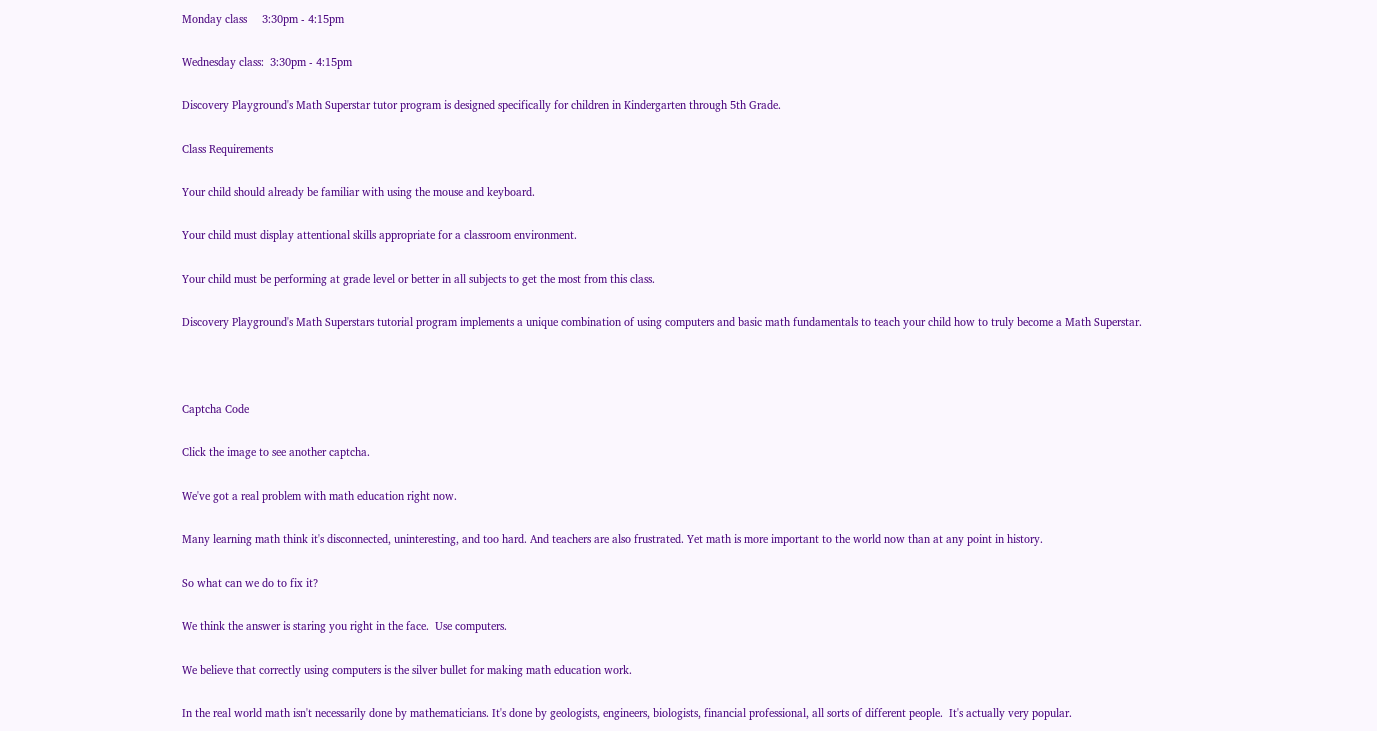Monday class     3:30pm - 4:15pm

Wednesday class:  3:30pm - 4:15pm

Discovery Playground's Math Superstar tutor program is designed specifically for children in Kindergarten through 5th Grade.

Class Requirements

Your child should already be familiar with using the mouse and keyboard.

Your child must display attentional skills appropriate for a classroom environment.

Your child must be performing at grade level or better in all subjects to get the most from this class.

Discovery Playground's Math Superstars tutorial program implements a unique combination of using computers and basic math fundamentals to teach your child how to truly become a Math Superstar.



Captcha Code

Click the image to see another captcha.

We've got a real problem with math education right now.

Many learning math think it's disconnected, uninteresting, and too hard. And teachers are also frustrated. Yet math is more important to the world now than at any point in history.

So what can we do to fix it?

We think the answer is staring you right in the face.  Use computers.

We believe that correctly using computers is the silver bullet for making math education work.

In the real world math isn't necessarily done by mathematicians. It's done by geologists, engineers, biologists, financial professional, all sorts of different people.  It's actually very popular.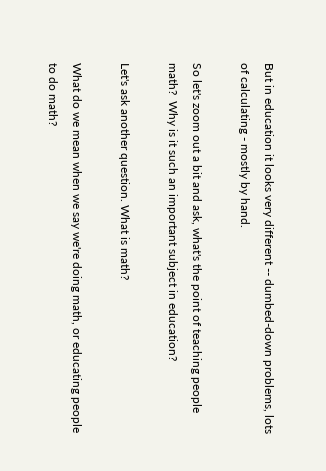But in education it looks very different -- dumbed-down problems, lots of calculating - mostly by hand.

So let's zoom out a bit and ask, what's the point of teaching people math?  Why is it such an important subject in education?

Let's ask another question. What is math?

What do we mean when we say we're doing math, or educating people to do math?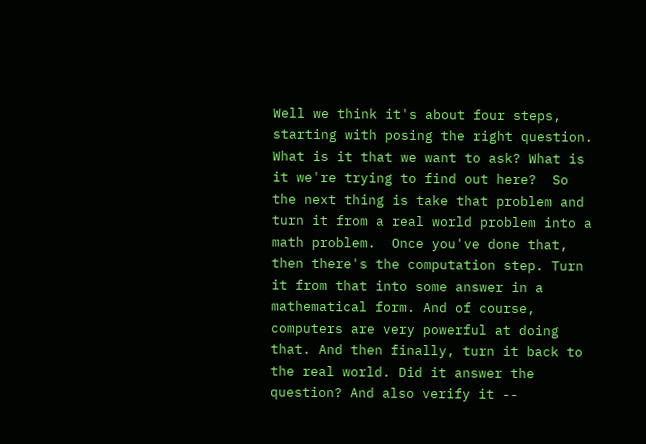Well we think it's about four steps, starting with posing the right question. What is it that we want to ask? What is it we're trying to find out here?  So the next thing is take that problem and turn it from a real world problem into a math problem.  Once you've done that, then there's the computation step. Turn it from that into some answer in a mathematical form. And of course, computers are very powerful at doing that. And then finally, turn it back to the real world. Did it answer the question? And also verify it --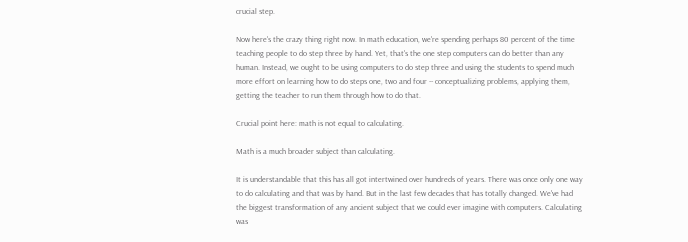crucial step.

Now here's the crazy thing right now. In math education, we're spending perhaps 80 percent of the time teaching people to do step three by hand. Yet, that's the one step computers can do better than any human. Instead, we ought to be using computers to do step three and using the students to spend much more effort on learning how to do steps one, two and four -- conceptualizing problems, applying them, getting the teacher to run them through how to do that.

Crucial point here: math is not equal to calculating.

Math is a much broader subject than calculating.

It is understandable that this has all got intertwined over hundreds of years. There was once only one way to do calculating and that was by hand. But in the last few decades that has totally changed. We've had the biggest transformation of any ancient subject that we could ever imagine with computers. Calculating was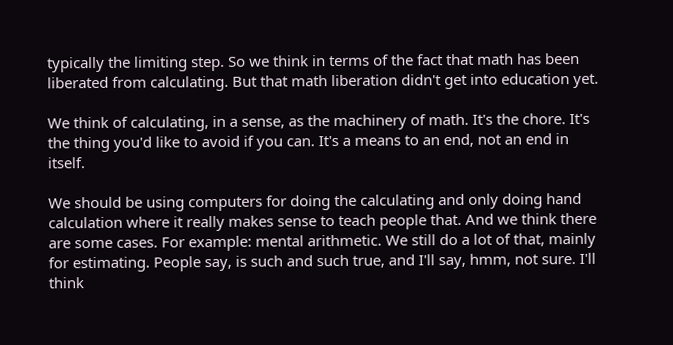typically the limiting step. So we think in terms of the fact that math has been liberated from calculating. But that math liberation didn't get into education yet.

We think of calculating, in a sense, as the machinery of math. It's the chore. It's the thing you'd like to avoid if you can. It's a means to an end, not an end in itself.

We should be using computers for doing the calculating and only doing hand calculation where it really makes sense to teach people that. And we think there are some cases. For example: mental arithmetic. We still do a lot of that, mainly for estimating. People say, is such and such true, and I'll say, hmm, not sure. I'll think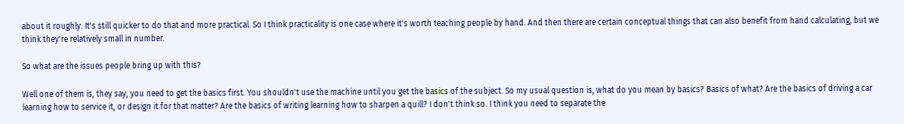about it roughly. It's still quicker to do that and more practical. So I think practicality is one case where it's worth teaching people by hand. And then there are certain conceptual things that can also benefit from hand calculating, but we think they're relatively small in number.

So what are the issues people bring up with this?

Well one of them is, they say, you need to get the basics first. You shouldn't use the machine until you get the basics of the subject. So my usual question is, what do you mean by basics? Basics of what? Are the basics of driving a car learning how to service it, or design it for that matter? Are the basics of writing learning how to sharpen a quill? I don't think so. I think you need to separate the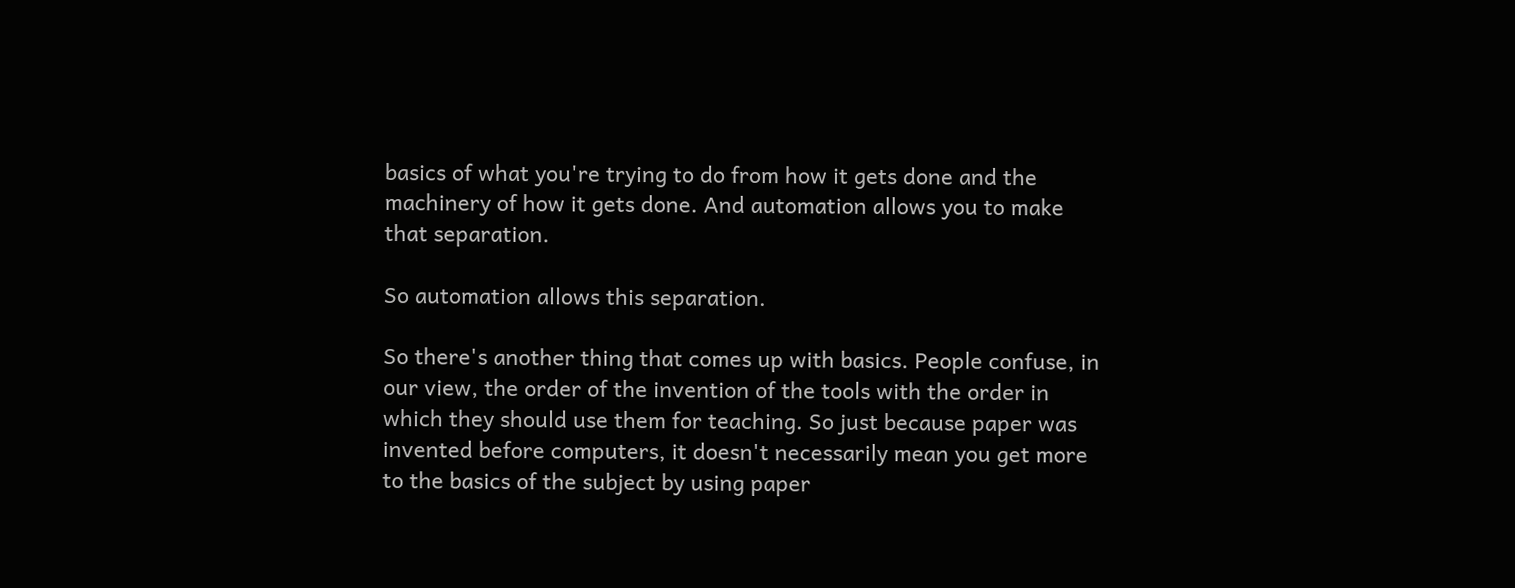basics of what you're trying to do from how it gets done and the machinery of how it gets done. And automation allows you to make that separation.

So automation allows this separation.

So there's another thing that comes up with basics. People confuse, in our view, the order of the invention of the tools with the order in which they should use them for teaching. So just because paper was invented before computers, it doesn't necessarily mean you get more to the basics of the subject by using paper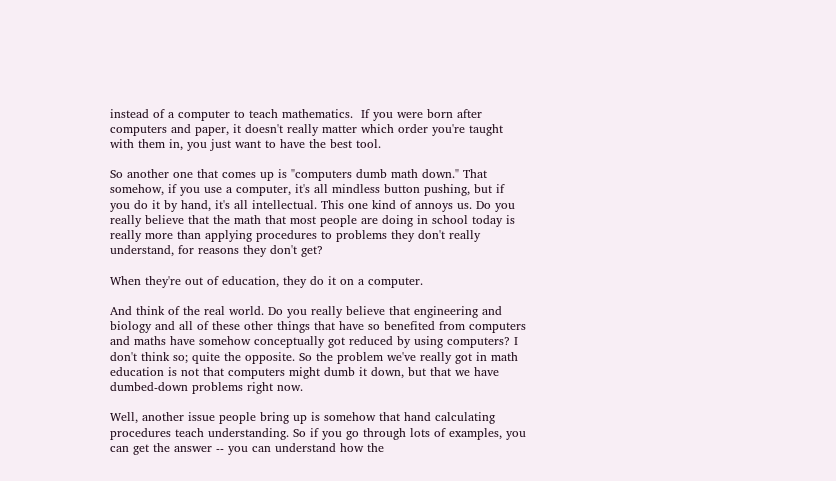instead of a computer to teach mathematics.  If you were born after computers and paper, it doesn't really matter which order you're taught with them in, you just want to have the best tool.

So another one that comes up is "computers dumb math down." That somehow, if you use a computer, it's all mindless button pushing, but if you do it by hand, it's all intellectual. This one kind of annoys us. Do you really believe that the math that most people are doing in school today is really more than applying procedures to problems they don't really understand, for reasons they don't get?

When they're out of education, they do it on a computer.

And think of the real world. Do you really believe that engineering and biology and all of these other things that have so benefited from computers and maths have somehow conceptually got reduced by using computers? I don't think so; quite the opposite. So the problem we've really got in math education is not that computers might dumb it down, but that we have dumbed-down problems right now.

Well, another issue people bring up is somehow that hand calculating procedures teach understanding. So if you go through lots of examples, you can get the answer -- you can understand how the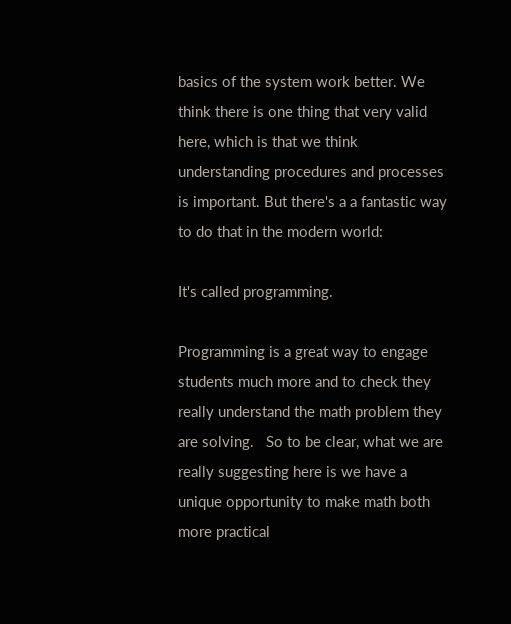basics of the system work better. We think there is one thing that very valid here, which is that we think understanding procedures and processes is important. But there's a a fantastic way to do that in the modern world:

It's called programming.

Programming is a great way to engage students much more and to check they really understand the math problem they are solving.   So to be clear, what we are really suggesting here is we have a unique opportunity to make math both more practical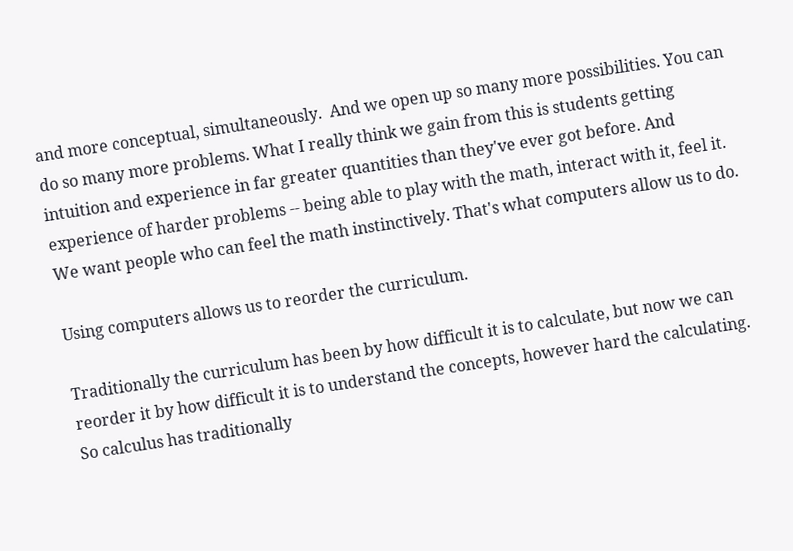and more conceptual, simultaneously.  And we open up so many more possibilities. You can do so many more problems. What I really think we gain from this is students getting intuition and experience in far greater quantities than they've ever got before. And experience of harder problems -- being able to play with the math, interact with it, feel it. We want people who can feel the math instinctively. That's what computers allow us to do.

Using computers allows us to reorder the curriculum.

Traditionally the curriculum has been by how difficult it is to calculate, but now we can reorder it by how difficult it is to understand the concepts, however hard the calculating. So calculus has traditionally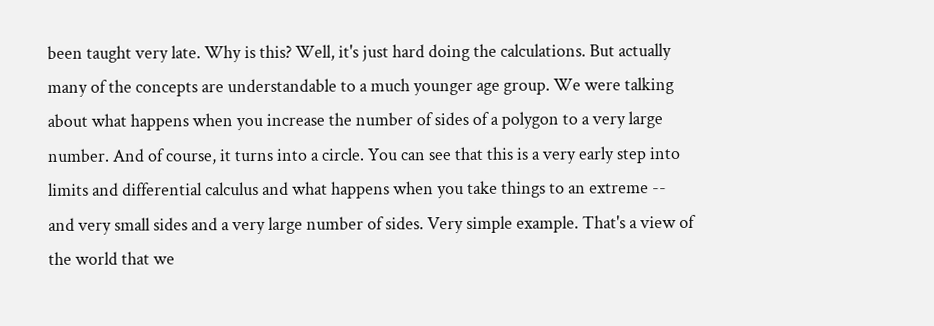been taught very late. Why is this? Well, it's just hard doing the calculations. But actually many of the concepts are understandable to a much younger age group. We were talking about what happens when you increase the number of sides of a polygon to a very large number. And of course, it turns into a circle. You can see that this is a very early step into limits and differential calculus and what happens when you take things to an extreme -- and very small sides and a very large number of sides. Very simple example. That's a view of the world that we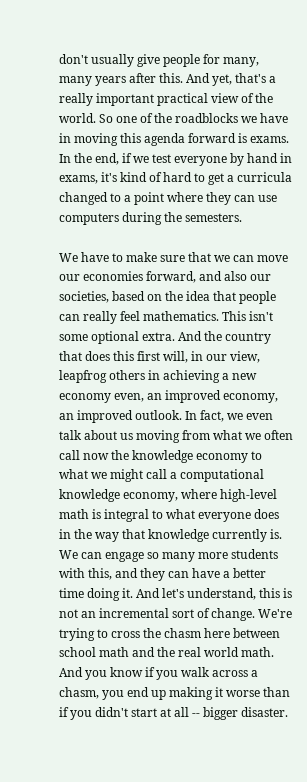don't usually give people for many, many years after this. And yet, that's a really important practical view of the world. So one of the roadblocks we have in moving this agenda forward is exams. In the end, if we test everyone by hand in exams, it's kind of hard to get a curricula changed to a point where they can use computers during the semesters.

We have to make sure that we can move our economies forward, and also our societies, based on the idea that people can really feel mathematics. This isn't some optional extra. And the country that does this first will, in our view, leapfrog others in achieving a new economy even, an improved economy, an improved outlook. In fact, we even talk about us moving from what we often call now the knowledge economy to what we might call a computational knowledge economy, where high-level math is integral to what everyone does in the way that knowledge currently is. We can engage so many more students with this, and they can have a better time doing it. And let's understand, this is not an incremental sort of change. We're trying to cross the chasm here between school math and the real world math. And you know if you walk across a chasm, you end up making it worse than if you didn't start at all -- bigger disaster.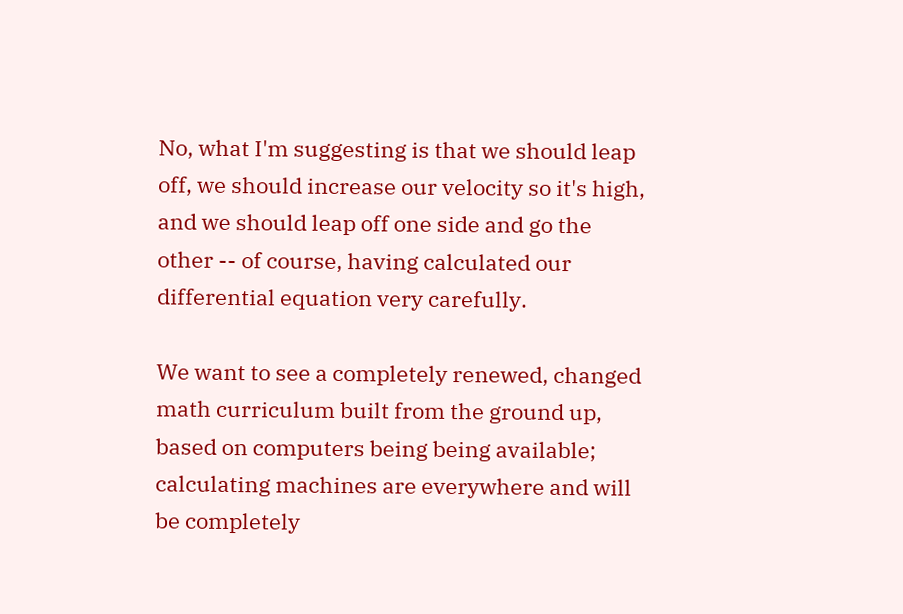No, what I'm suggesting is that we should leap off, we should increase our velocity so it's high, and we should leap off one side and go the other -- of course, having calculated our differential equation very carefully.

We want to see a completely renewed, changed math curriculum built from the ground up, based on computers being being available; calculating machines are everywhere and will be completely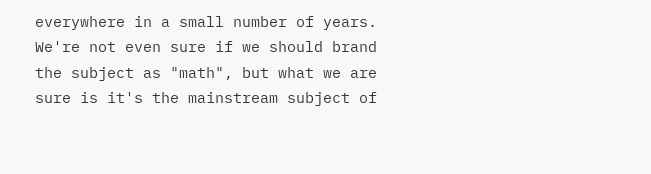everywhere in a small number of years.  We're not even sure if we should brand the subject as "math", but what we are sure is it's the mainstream subject of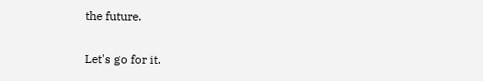the future.

Let's go for it.